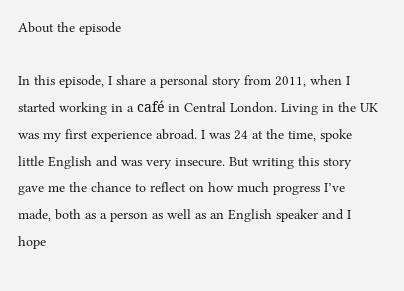About the episode

In this episode, I share a personal story from 2011, when I started working in a café in Central London. Living in the UK was my first experience abroad. I was 24 at the time, spoke little English and was very insecure. But writing this story gave me the chance to reflect on how much progress I’ve made, both as a person as well as an English speaker and I hope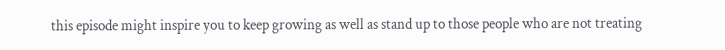this episode might inspire you to keep growing as well as stand up to those people who are not treating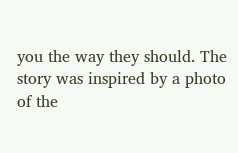you the way they should. The story was inspired by a photo of the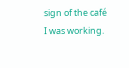sign of the café I was working.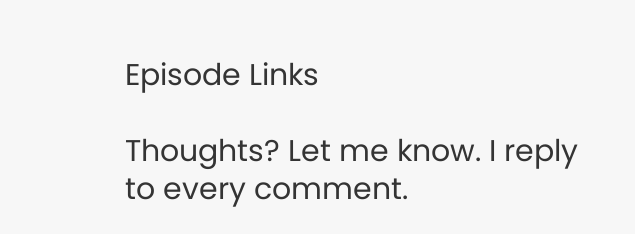Episode Links

Thoughts? Let me know. I reply to every comment.